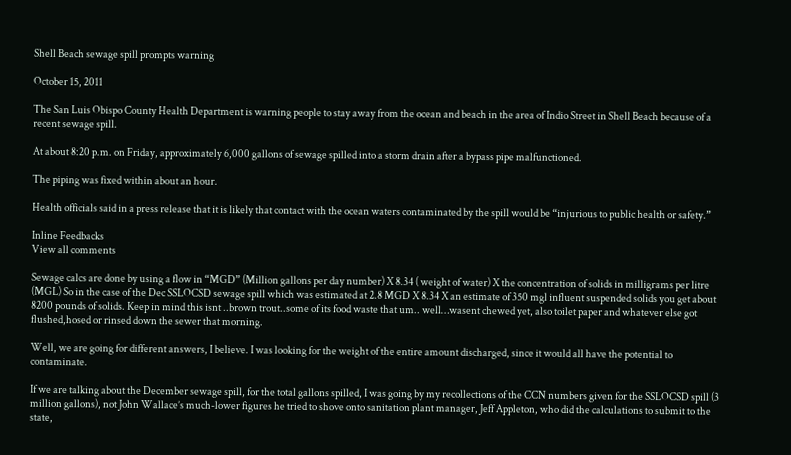Shell Beach sewage spill prompts warning

October 15, 2011

The San Luis Obispo County Health Department is warning people to stay away from the ocean and beach in the area of Indio Street in Shell Beach because of a recent sewage spill.

At about 8:20 p.m. on Friday, approximately 6,000 gallons of sewage spilled into a storm drain after a bypass pipe malfunctioned.

The piping was fixed within about an hour.

Health officials said in a press release that it is likely that contact with the ocean waters contaminated by the spill would be “injurious to public health or safety.”

Inline Feedbacks
View all comments

Sewage calcs are done by using a flow in “MGD” (Million gallons per day number) X 8.34 ( weight of water) X the concentration of solids in milligrams per litre (MGL) So in the case of the Dec SSLOCSD sewage spill which was estimated at 2.8 MGD X 8.34 X an estimate of 350 mgl influent suspended solids you get about 8200 pounds of solids. Keep in mind this isnt ..brown trout..some of its food waste that um.. well…wasent chewed yet, also toilet paper and whatever else got flushed,hosed or rinsed down the sewer that morning.

Well, we are going for different answers, I believe. I was looking for the weight of the entire amount discharged, since it would all have the potential to contaminate.

If we are talking about the December sewage spill, for the total gallons spilled, I was going by my recollections of the CCN numbers given for the SSLOCSD spill (3 million gallons), not John Wallace’s much-lower figures he tried to shove onto sanitation plant manager, Jeff Appleton, who did the calculations to submit to the state,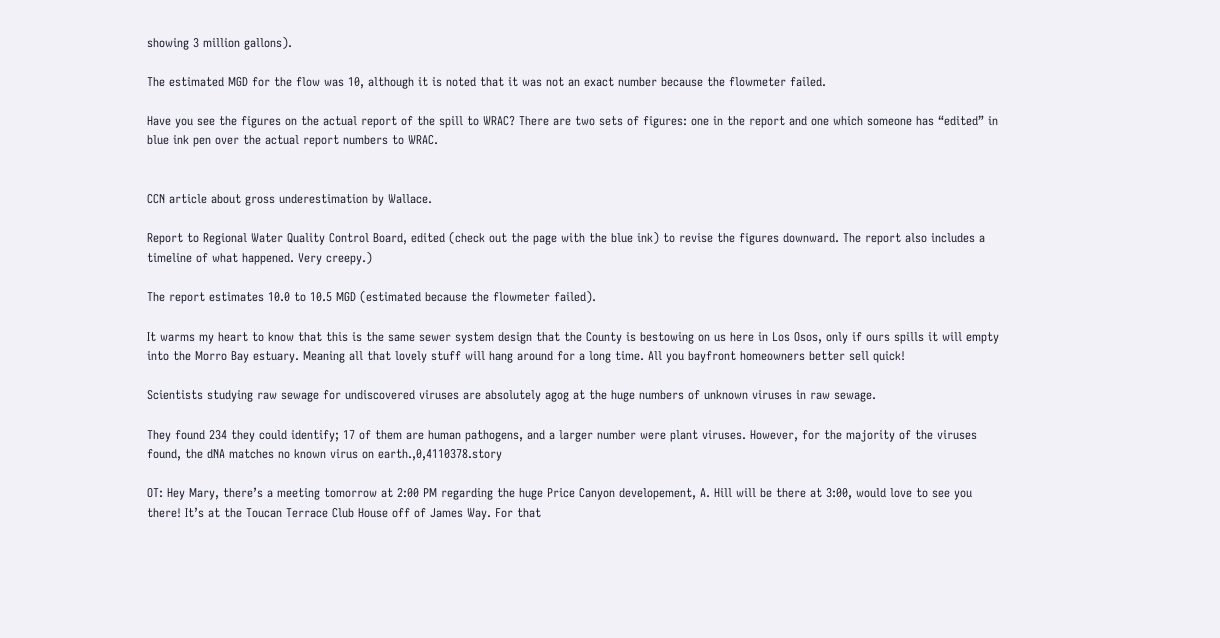showing 3 million gallons).

The estimated MGD for the flow was 10, although it is noted that it was not an exact number because the flowmeter failed.

Have you see the figures on the actual report of the spill to WRAC? There are two sets of figures: one in the report and one which someone has “edited” in blue ink pen over the actual report numbers to WRAC.


CCN article about gross underestimation by Wallace.

Report to Regional Water Quality Control Board, edited (check out the page with the blue ink) to revise the figures downward. The report also includes a timeline of what happened. Very creepy.)

The report estimates 10.0 to 10.5 MGD (estimated because the flowmeter failed).

It warms my heart to know that this is the same sewer system design that the County is bestowing on us here in Los Osos, only if ours spills it will empty into the Morro Bay estuary. Meaning all that lovely stuff will hang around for a long time. All you bayfront homeowners better sell quick!

Scientists studying raw sewage for undiscovered viruses are absolutely agog at the huge numbers of unknown viruses in raw sewage.

They found 234 they could identify; 17 of them are human pathogens, and a larger number were plant viruses. However, for the majority of the viruses found, the dNA matches no known virus on earth.,0,4110378.story

OT: Hey Mary, there’s a meeting tomorrow at 2:00 PM regarding the huge Price Canyon developement, A. Hill will be there at 3:00, would love to see you there! It’s at the Toucan Terrace Club House off of James Way. For that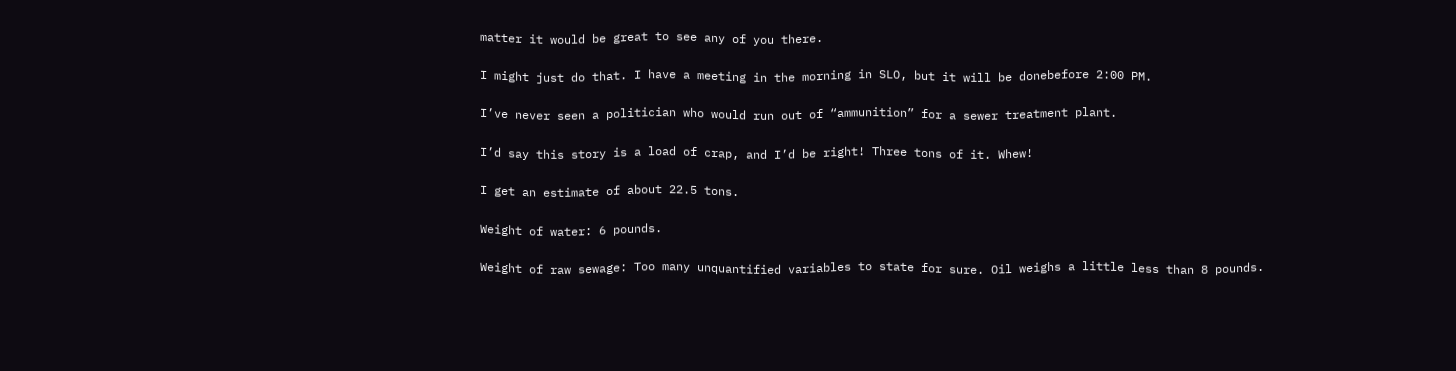matter it would be great to see any of you there.

I might just do that. I have a meeting in the morning in SLO, but it will be donebefore 2:00 PM.

I’ve never seen a politician who would run out of “ammunition” for a sewer treatment plant.

I’d say this story is a load of crap, and I’d be right! Three tons of it. Whew!

I get an estimate of about 22.5 tons.

Weight of water: 6 pounds.

Weight of raw sewage: Too many unquantified variables to state for sure. Oil weighs a little less than 8 pounds.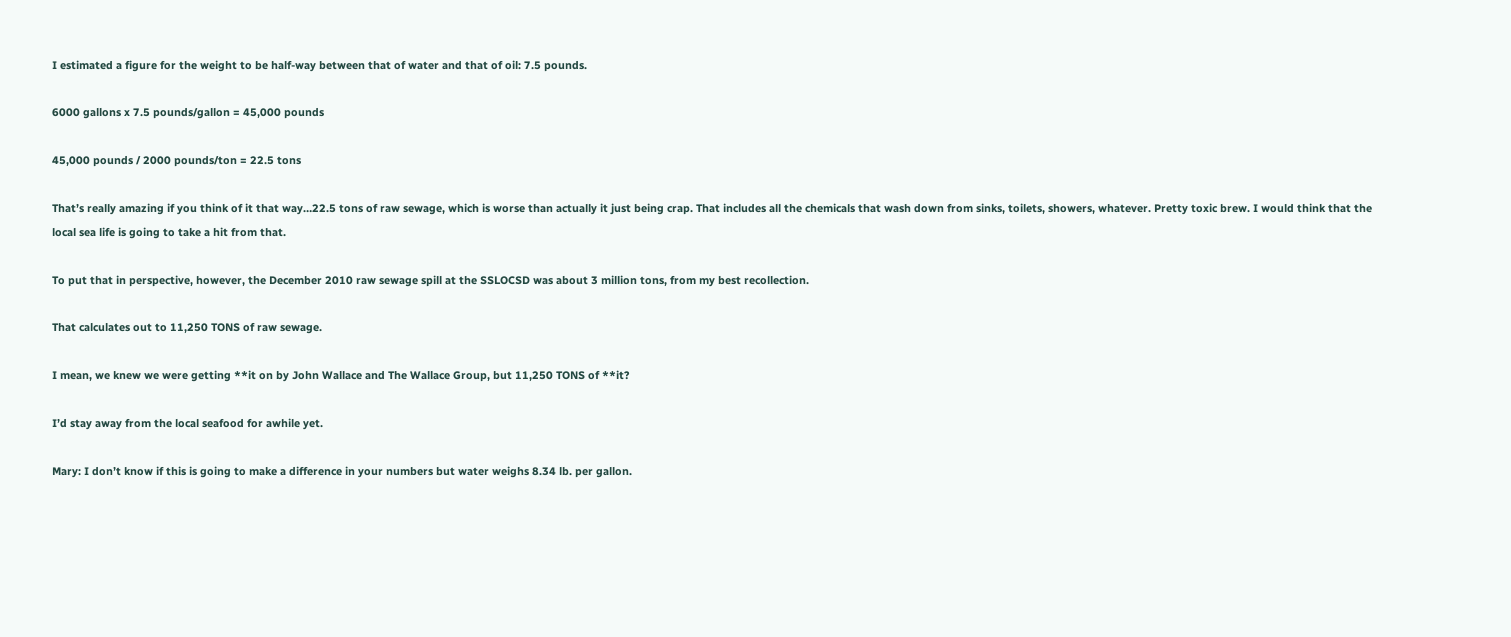I estimated a figure for the weight to be half-way between that of water and that of oil: 7.5 pounds.

6000 gallons x 7.5 pounds/gallon = 45,000 pounds

45,000 pounds / 2000 pounds/ton = 22.5 tons

That’s really amazing if you think of it that way…22.5 tons of raw sewage, which is worse than actually it just being crap. That includes all the chemicals that wash down from sinks, toilets, showers, whatever. Pretty toxic brew. I would think that the local sea life is going to take a hit from that.

To put that in perspective, however, the December 2010 raw sewage spill at the SSLOCSD was about 3 million tons, from my best recollection.

That calculates out to 11,250 TONS of raw sewage.

I mean, we knew we were getting **it on by John Wallace and The Wallace Group, but 11,250 TONS of **it?

I’d stay away from the local seafood for awhile yet.

Mary: I don’t know if this is going to make a difference in your numbers but water weighs 8.34 lb. per gallon.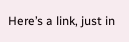Here’s a link, just in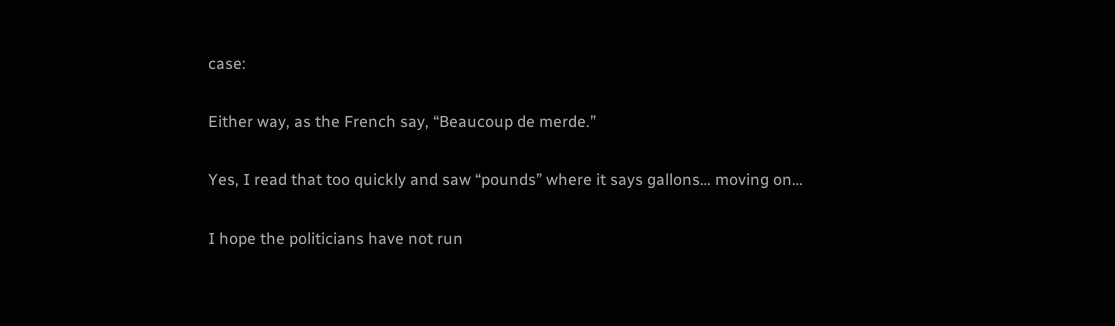case:

Either way, as the French say, “Beaucoup de merde.”

Yes, I read that too quickly and saw “pounds” where it says gallons… moving on…

I hope the politicians have not run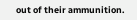out of their ammunition.